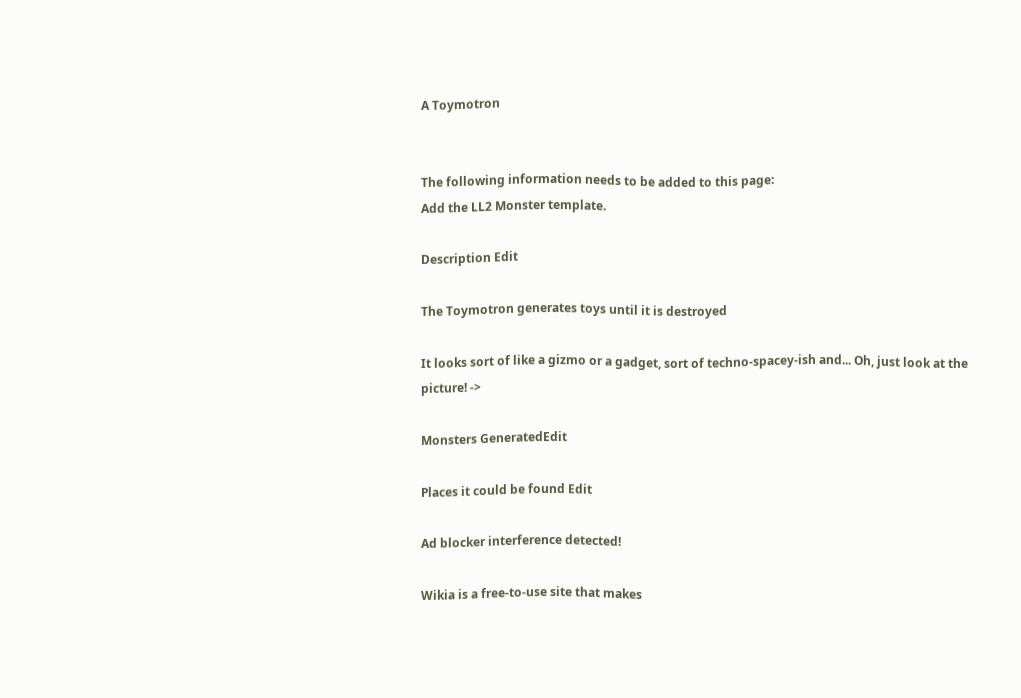A Toymotron


The following information needs to be added to this page:
Add the LL2 Monster template.

Description Edit

The Toymotron generates toys until it is destroyed

It looks sort of like a gizmo or a gadget, sort of techno-spacey-ish and... Oh, just look at the picture! ->

Monsters GeneratedEdit

Places it could be found Edit

Ad blocker interference detected!

Wikia is a free-to-use site that makes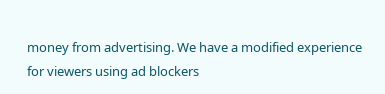money from advertising. We have a modified experience for viewers using ad blockers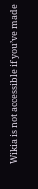Wikia is not accessible if you’ve made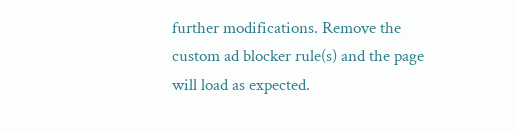further modifications. Remove the custom ad blocker rule(s) and the page will load as expected.